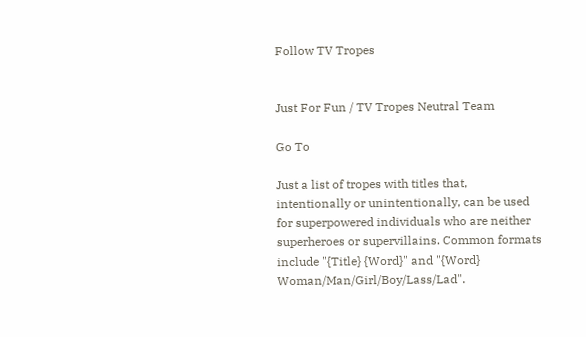Follow TV Tropes


Just For Fun / TV Tropes Neutral Team

Go To

Just a list of tropes with titles that, intentionally or unintentionally, can be used for superpowered individuals who are neither superheroes or supervillains. Common formats include "{Title} {Word}" and "{Word} Woman/Man/Girl/Boy/Lass/Lad".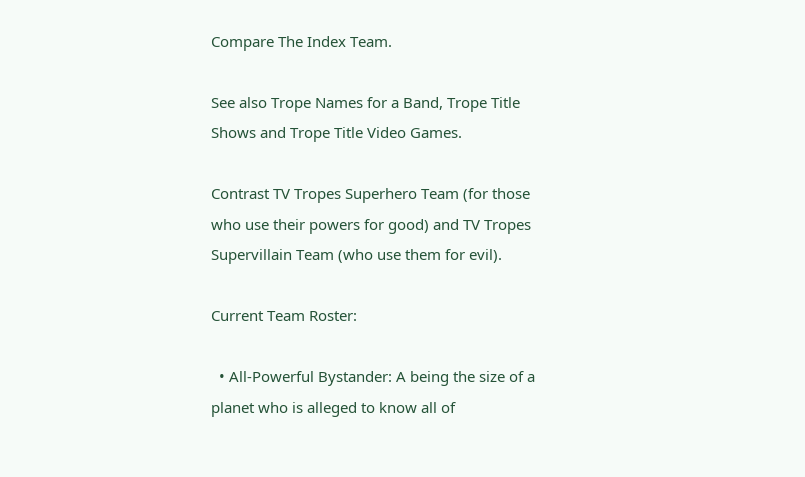Compare The Index Team.

See also Trope Names for a Band, Trope Title Shows and Trope Title Video Games.

Contrast TV Tropes Superhero Team (for those who use their powers for good) and TV Tropes Supervillain Team (who use them for evil).

Current Team Roster:

  • All-Powerful Bystander: A being the size of a planet who is alleged to know all of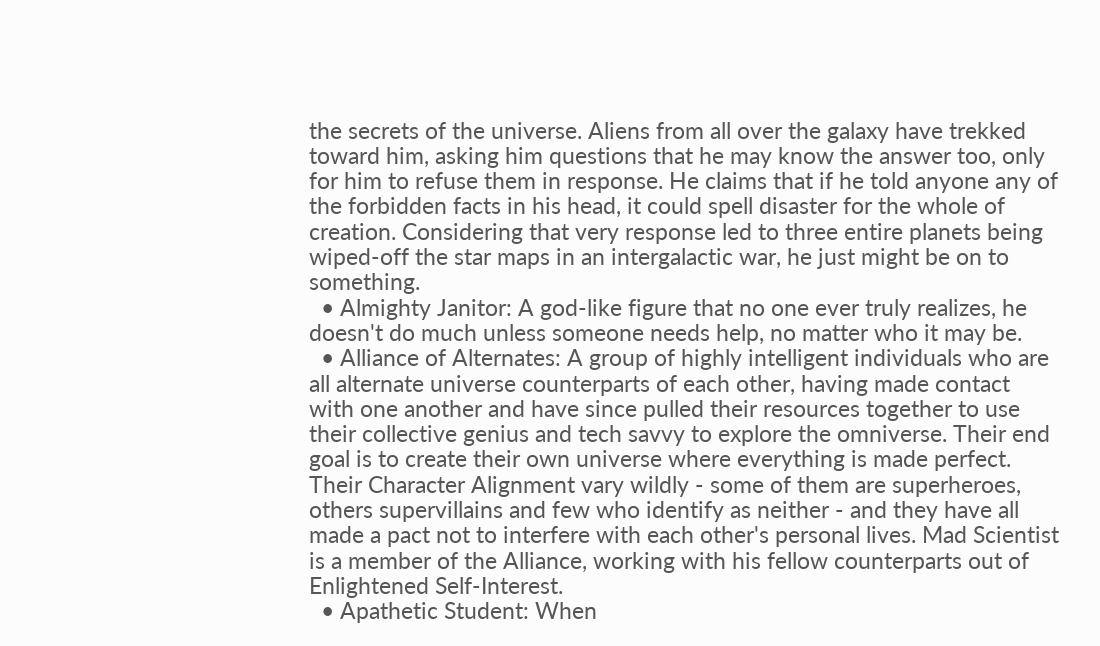the secrets of the universe. Aliens from all over the galaxy have trekked toward him, asking him questions that he may know the answer too, only for him to refuse them in response. He claims that if he told anyone any of the forbidden facts in his head, it could spell disaster for the whole of creation. Considering that very response led to three entire planets being wiped-off the star maps in an intergalactic war, he just might be on to something.
  • Almighty Janitor: A god-like figure that no one ever truly realizes, he doesn't do much unless someone needs help, no matter who it may be.
  • Alliance of Alternates: A group of highly intelligent individuals who are all alternate universe counterparts of each other, having made contact with one another and have since pulled their resources together to use their collective genius and tech savvy to explore the omniverse. Their end goal is to create their own universe where everything is made perfect. Their Character Alignment vary wildly - some of them are superheroes, others supervillains and few who identify as neither - and they have all made a pact not to interfere with each other's personal lives. Mad Scientist is a member of the Alliance, working with his fellow counterparts out of Enlightened Self-Interest.
  • Apathetic Student: When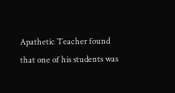Apathetic Teacher found that one of his students was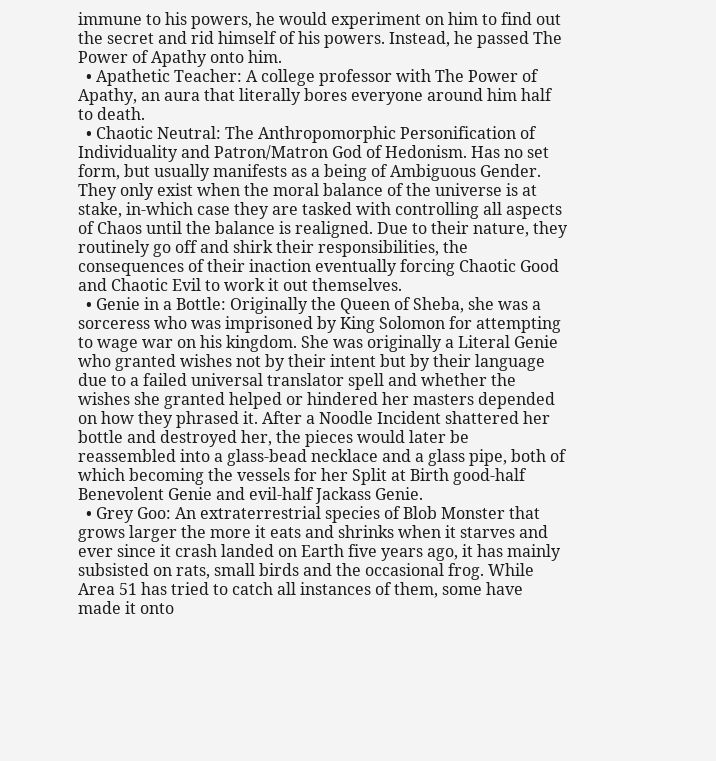immune to his powers, he would experiment on him to find out the secret and rid himself of his powers. Instead, he passed The Power of Apathy onto him.
  • Apathetic Teacher: A college professor with The Power of Apathy, an aura that literally bores everyone around him half to death.
  • Chaotic Neutral: The Anthropomorphic Personification of Individuality and Patron/Matron God of Hedonism. Has no set form, but usually manifests as a being of Ambiguous Gender. They only exist when the moral balance of the universe is at stake, in-which case they are tasked with controlling all aspects of Chaos until the balance is realigned. Due to their nature, they routinely go off and shirk their responsibilities, the consequences of their inaction eventually forcing Chaotic Good and Chaotic Evil to work it out themselves.
  • Genie in a Bottle: Originally the Queen of Sheba, she was a sorceress who was imprisoned by King Solomon for attempting to wage war on his kingdom. She was originally a Literal Genie who granted wishes not by their intent but by their language due to a failed universal translator spell and whether the wishes she granted helped or hindered her masters depended on how they phrased it. After a Noodle Incident shattered her bottle and destroyed her, the pieces would later be reassembled into a glass-bead necklace and a glass pipe, both of which becoming the vessels for her Split at Birth good-half Benevolent Genie and evil-half Jackass Genie.
  • Grey Goo: An extraterrestrial species of Blob Monster that grows larger the more it eats and shrinks when it starves and ever since it crash landed on Earth five years ago, it has mainly subsisted on rats, small birds and the occasional frog. While Area 51 has tried to catch all instances of them, some have made it onto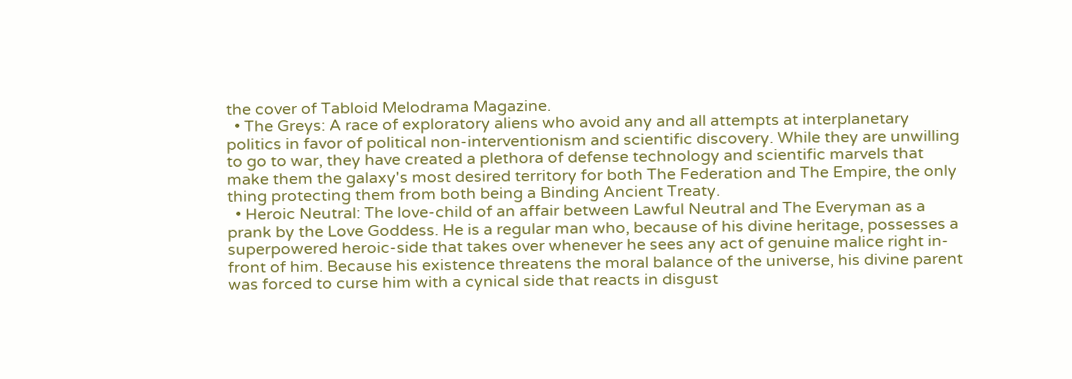the cover of Tabloid Melodrama Magazine.
  • The Greys: A race of exploratory aliens who avoid any and all attempts at interplanetary politics in favor of political non-interventionism and scientific discovery. While they are unwilling to go to war, they have created a plethora of defense technology and scientific marvels that make them the galaxy's most desired territory for both The Federation and The Empire, the only thing protecting them from both being a Binding Ancient Treaty.
  • Heroic Neutral: The love-child of an affair between Lawful Neutral and The Everyman as a prank by the Love Goddess. He is a regular man who, because of his divine heritage, possesses a superpowered heroic-side that takes over whenever he sees any act of genuine malice right in-front of him. Because his existence threatens the moral balance of the universe, his divine parent was forced to curse him with a cynical side that reacts in disgust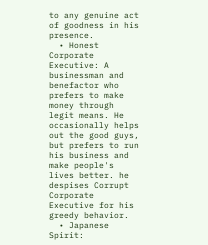to any genuine act of goodness in his presence.
  • Honest Corporate Executive: A businessman and benefactor who prefers to make money through legit means. He occasionally helps out the good guys, but prefers to run his business and make people's lives better. he despises Corrupt Corporate Executive for his greedy behavior.
  • Japanese Spirit: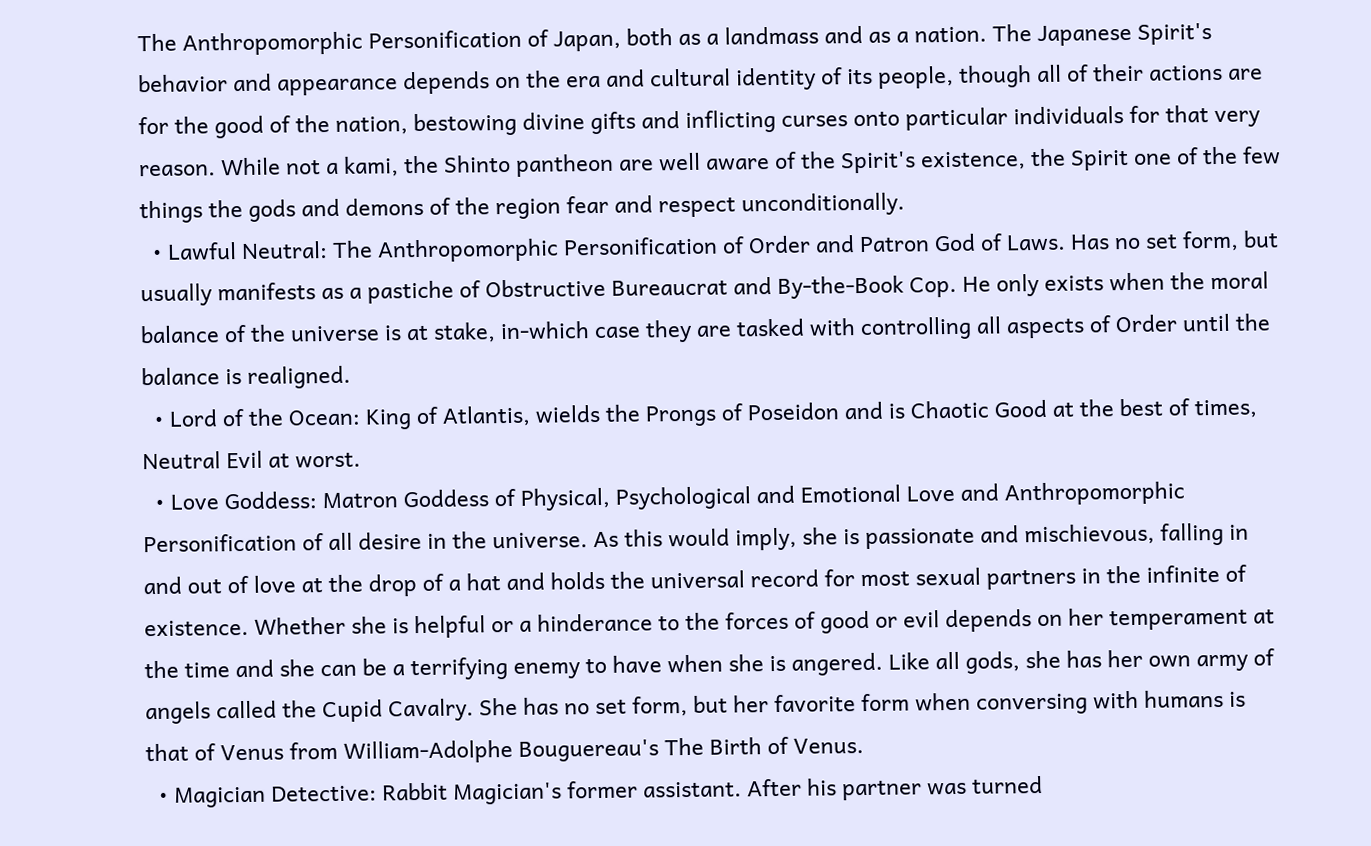The Anthropomorphic Personification of Japan, both as a landmass and as a nation. The Japanese Spirit's behavior and appearance depends on the era and cultural identity of its people, though all of their actions are for the good of the nation, bestowing divine gifts and inflicting curses onto particular individuals for that very reason. While not a kami, the Shinto pantheon are well aware of the Spirit's existence, the Spirit one of the few things the gods and demons of the region fear and respect unconditionally.
  • Lawful Neutral: The Anthropomorphic Personification of Order and Patron God of Laws. Has no set form, but usually manifests as a pastiche of Obstructive Bureaucrat and By-the-Book Cop. He only exists when the moral balance of the universe is at stake, in-which case they are tasked with controlling all aspects of Order until the balance is realigned.
  • Lord of the Ocean: King of Atlantis, wields the Prongs of Poseidon and is Chaotic Good at the best of times, Neutral Evil at worst.
  • Love Goddess: Matron Goddess of Physical, Psychological and Emotional Love and Anthropomorphic Personification of all desire in the universe. As this would imply, she is passionate and mischievous, falling in and out of love at the drop of a hat and holds the universal record for most sexual partners in the infinite of existence. Whether she is helpful or a hinderance to the forces of good or evil depends on her temperament at the time and she can be a terrifying enemy to have when she is angered. Like all gods, she has her own army of angels called the Cupid Cavalry. She has no set form, but her favorite form when conversing with humans is that of Venus from William-Adolphe Bouguereau's The Birth of Venus.
  • Magician Detective: Rabbit Magician's former assistant. After his partner was turned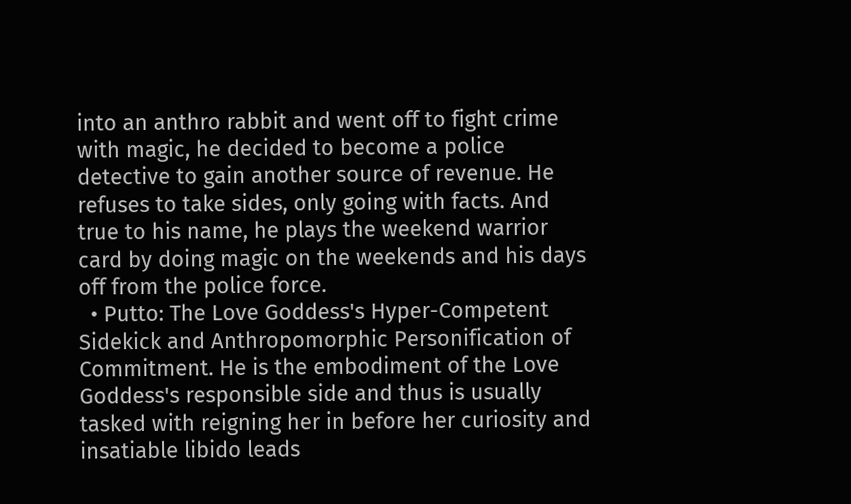into an anthro rabbit and went off to fight crime with magic, he decided to become a police detective to gain another source of revenue. He refuses to take sides, only going with facts. And true to his name, he plays the weekend warrior card by doing magic on the weekends and his days off from the police force.
  • Putto: The Love Goddess's Hyper-Competent Sidekick and Anthropomorphic Personification of Commitment. He is the embodiment of the Love Goddess's responsible side and thus is usually tasked with reigning her in before her curiosity and insatiable libido leads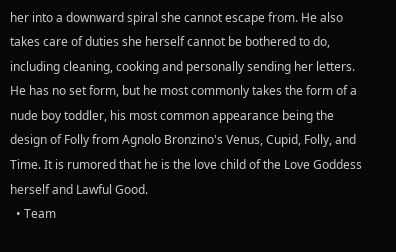her into a downward spiral she cannot escape from. He also takes care of duties she herself cannot be bothered to do, including cleaning, cooking and personally sending her letters. He has no set form, but he most commonly takes the form of a nude boy toddler, his most common appearance being the design of Folly from Agnolo Bronzino's Venus, Cupid, Folly, and Time. It is rumored that he is the love child of the Love Goddess herself and Lawful Good.
  • Team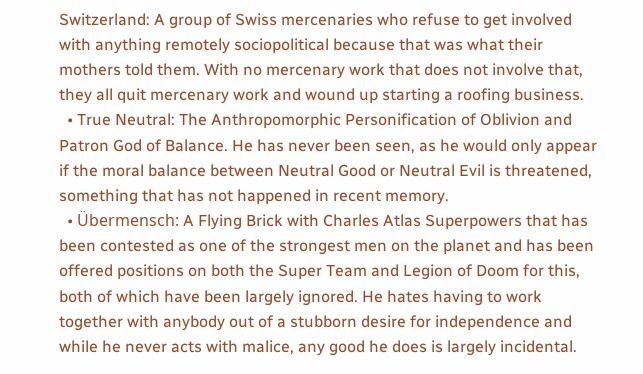Switzerland: A group of Swiss mercenaries who refuse to get involved with anything remotely sociopolitical because that was what their mothers told them. With no mercenary work that does not involve that, they all quit mercenary work and wound up starting a roofing business.
  • True Neutral: The Anthropomorphic Personification of Oblivion and Patron God of Balance. He has never been seen, as he would only appear if the moral balance between Neutral Good or Neutral Evil is threatened, something that has not happened in recent memory.
  • Übermensch: A Flying Brick with Charles Atlas Superpowers that has been contested as one of the strongest men on the planet and has been offered positions on both the Super Team and Legion of Doom for this, both of which have been largely ignored. He hates having to work together with anybody out of a stubborn desire for independence and while he never acts with malice, any good he does is largely incidental.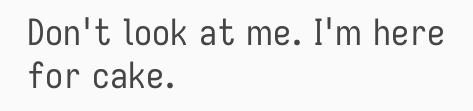Don't look at me. I'm here for cake.